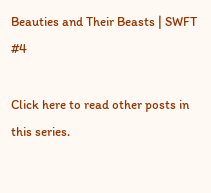Beauties and Their Beasts | SWFT #4

Click here to read other posts in this series.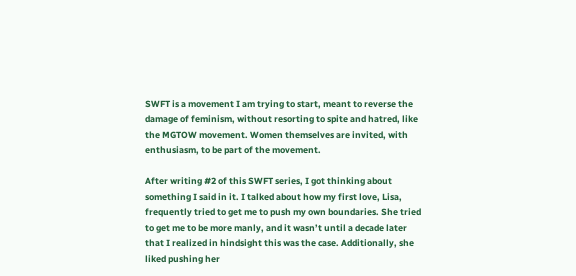SWFT is a movement I am trying to start, meant to reverse the damage of feminism, without resorting to spite and hatred, like the MGTOW movement. Women themselves are invited, with enthusiasm, to be part of the movement.

After writing #2 of this SWFT series, I got thinking about something I said in it. I talked about how my first love, Lisa, frequently tried to get me to push my own boundaries. She tried to get me to be more manly, and it wasn’t until a decade later that I realized in hindsight this was the case. Additionally, she liked pushing her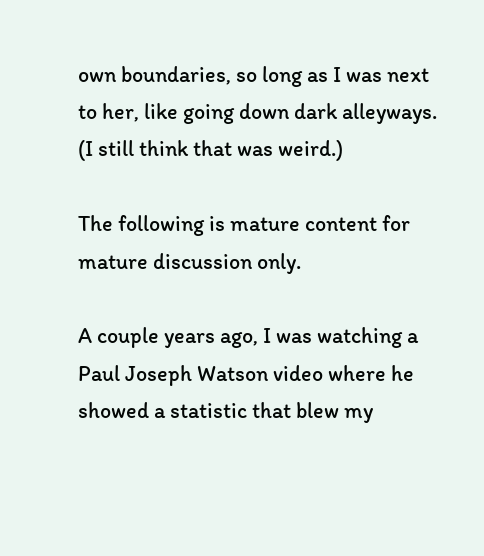own boundaries, so long as I was next to her, like going down dark alleyways. (I still think that was weird.)

The following is mature content for mature discussion only.

A couple years ago, I was watching a Paul Joseph Watson video where he showed a statistic that blew my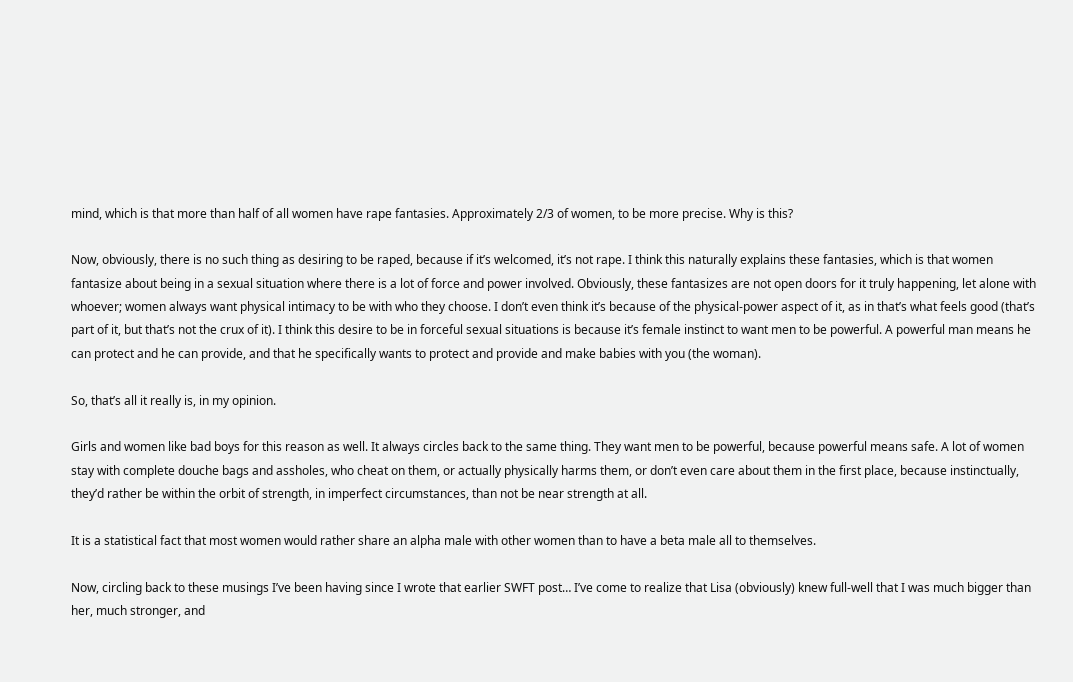mind, which is that more than half of all women have rape fantasies. Approximately 2/3 of women, to be more precise. Why is this?

Now, obviously, there is no such thing as desiring to be raped, because if it’s welcomed, it’s not rape. I think this naturally explains these fantasies, which is that women fantasize about being in a sexual situation where there is a lot of force and power involved. Obviously, these fantasizes are not open doors for it truly happening, let alone with whoever; women always want physical intimacy to be with who they choose. I don’t even think it’s because of the physical-power aspect of it, as in that’s what feels good (that’s part of it, but that’s not the crux of it). I think this desire to be in forceful sexual situations is because it’s female instinct to want men to be powerful. A powerful man means he can protect and he can provide, and that he specifically wants to protect and provide and make babies with you (the woman).

So, that’s all it really is, in my opinion.

Girls and women like bad boys for this reason as well. It always circles back to the same thing. They want men to be powerful, because powerful means safe. A lot of women stay with complete douche bags and assholes, who cheat on them, or actually physically harms them, or don’t even care about them in the first place, because instinctually, they’d rather be within the orbit of strength, in imperfect circumstances, than not be near strength at all.

It is a statistical fact that most women would rather share an alpha male with other women than to have a beta male all to themselves.

Now, circling back to these musings I’ve been having since I wrote that earlier SWFT post… I’ve come to realize that Lisa (obviously) knew full-well that I was much bigger than her, much stronger, and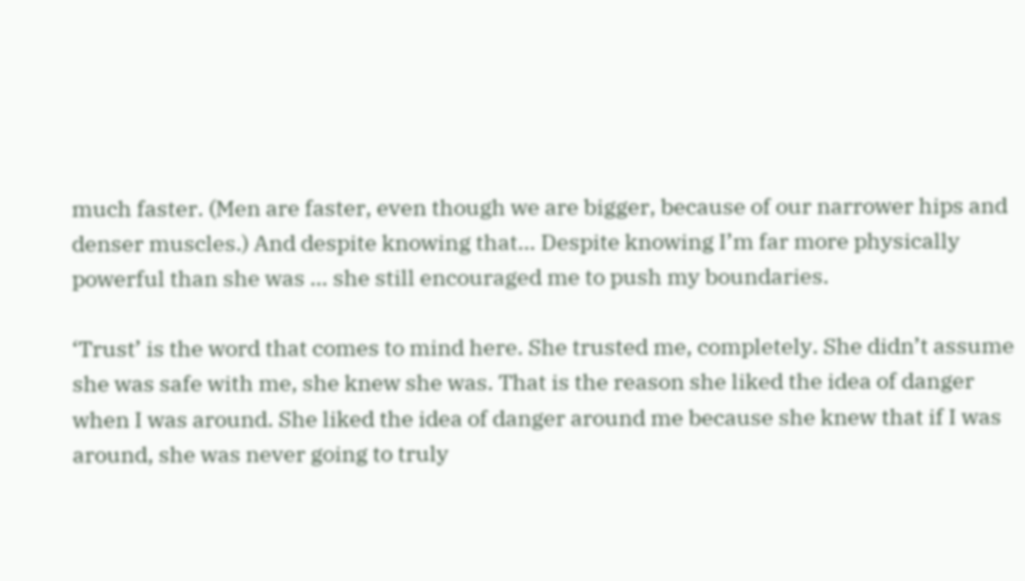much faster. (Men are faster, even though we are bigger, because of our narrower hips and denser muscles.) And despite knowing that… Despite knowing I’m far more physically powerful than she was … she still encouraged me to push my boundaries.

‘Trust’ is the word that comes to mind here. She trusted me, completely. She didn’t assume she was safe with me, she knew she was. That is the reason she liked the idea of danger when I was around. She liked the idea of danger around me because she knew that if I was around, she was never going to truly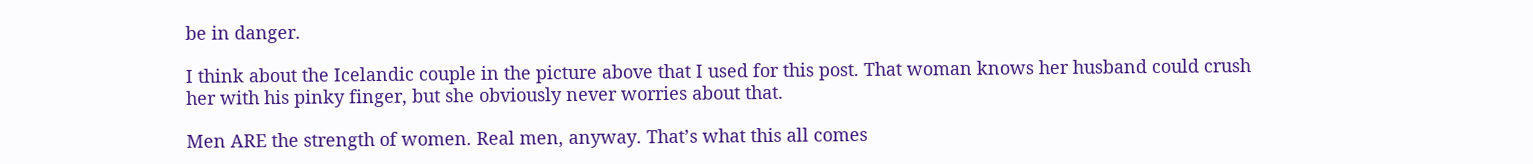be in danger.

I think about the Icelandic couple in the picture above that I used for this post. That woman knows her husband could crush her with his pinky finger, but she obviously never worries about that.

Men ARE the strength of women. Real men, anyway. That’s what this all comes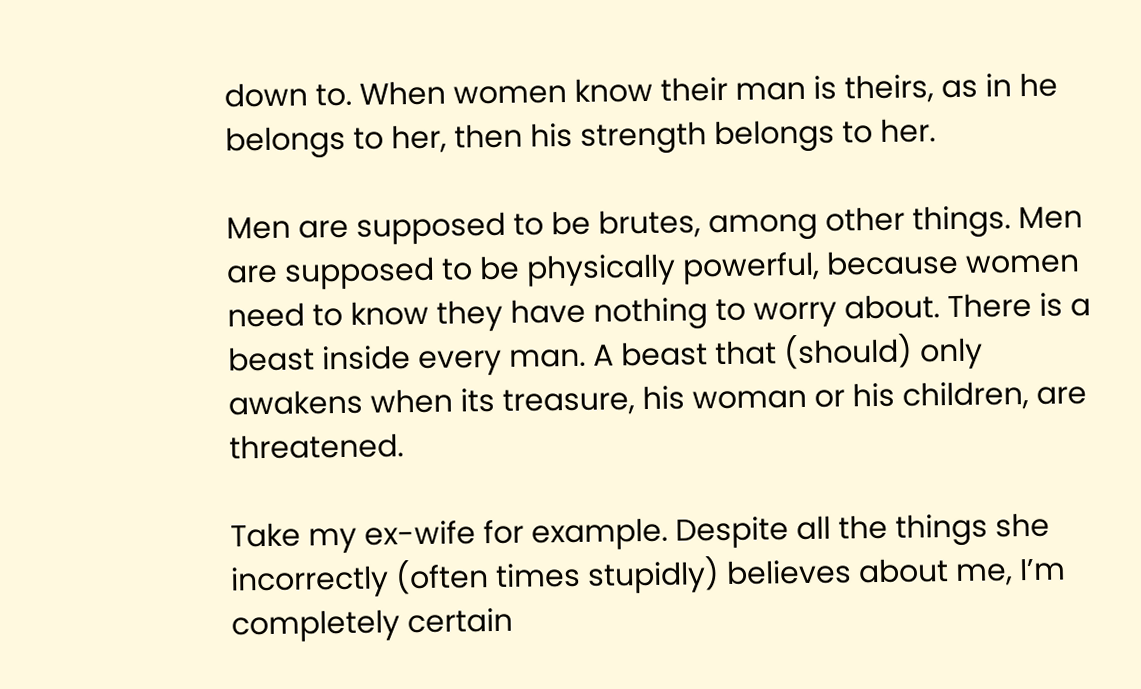down to. When women know their man is theirs, as in he belongs to her, then his strength belongs to her.

Men are supposed to be brutes, among other things. Men are supposed to be physically powerful, because women need to know they have nothing to worry about. There is a beast inside every man. A beast that (should) only awakens when its treasure, his woman or his children, are threatened.

Take my ex-wife for example. Despite all the things she incorrectly (often times stupidly) believes about me, I’m completely certain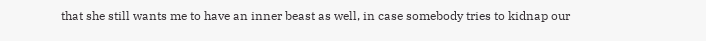that she still wants me to have an inner beast as well, in case somebody tries to kidnap our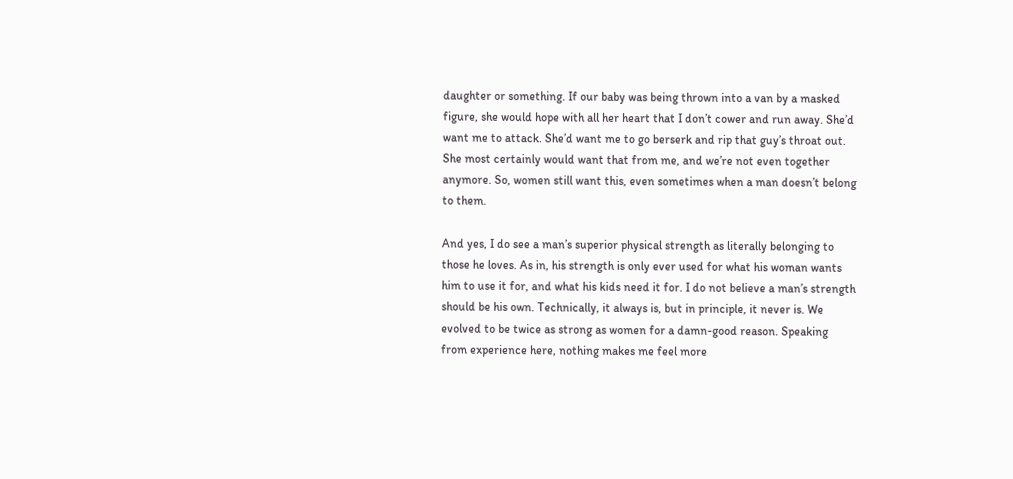daughter or something. If our baby was being thrown into a van by a masked figure, she would hope with all her heart that I don’t cower and run away. She’d want me to attack. She’d want me to go berserk and rip that guy’s throat out. She most certainly would want that from me, and we’re not even together anymore. So, women still want this, even sometimes when a man doesn’t belong to them.

And yes, I do see a man’s superior physical strength as literally belonging to those he loves. As in, his strength is only ever used for what his woman wants him to use it for, and what his kids need it for. I do not believe a man’s strength should be his own. Technically, it always is, but in principle, it never is. We evolved to be twice as strong as women for a damn-good reason. Speaking from experience here, nothing makes me feel more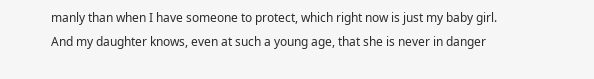manly than when I have someone to protect, which right now is just my baby girl. And my daughter knows, even at such a young age, that she is never in danger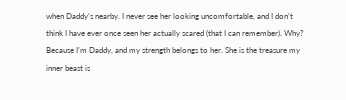when Daddy’s nearby. I never see her looking uncomfortable, and I don’t think I have ever once seen her actually scared (that I can remember). Why? Because I’m Daddy, and my strength belongs to her. She is the treasure my inner beast is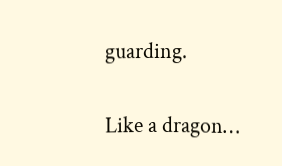guarding.

Like a dragon…